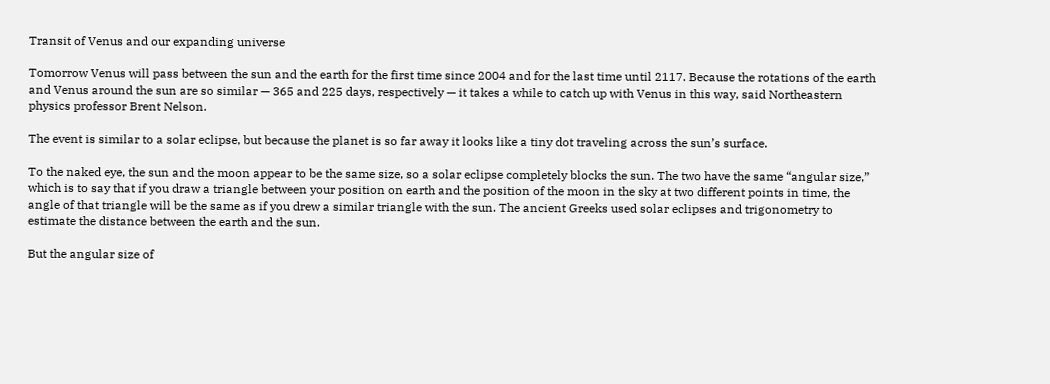Transit of Venus and our expanding universe

Tomorrow Venus will pass between the sun and the earth for the first time since 2004 and for the last time until 2117. Because the rotations of the earth and Venus around the sun are so similar — 365 and 225 days, respectively — it takes a while to catch up with Venus in this way, said Northeastern physics professor Brent Nelson.

The event is similar to a solar eclipse, but because the planet is so far away it looks like a tiny dot traveling across the sun’s surface.

To the naked eye, the sun and the moon appear to be the same size, so a solar eclipse completely blocks the sun. The two have the same “angular size,” which is to say that if you draw a triangle between your position on earth and the position of the moon in the sky at two different points in time, the angle of that triangle will be the same as if you drew a similar triangle with the sun. The ancient Greeks used solar eclipses and trigonometry to estimate the distance between the earth and the sun.

But the angular size of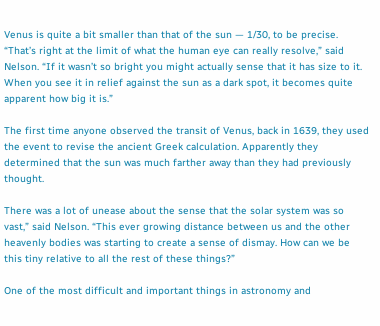Venus is quite a bit smaller than that of the sun — 1/30, to be precise. “That’s right at the limit of what the human eye can really resolve,” said Nelson. “If it wasn’t so bright you might actually sense that it has size to it. When you see it in relief against the sun as a dark spot, it becomes quite apparent how big it is.”

The first time anyone observed the transit of Venus, back in 1639, they used the event to revise the ancient Greek calculation. Apparently they determined that the sun was much farther away than they had previously thought.

There was a lot of unease about the sense that the solar system was so vast,” said Nelson. “This ever growing distance between us and the other heavenly bodies was starting to create a sense of dismay. How can we be this tiny relative to all the rest of these things?”

One of the most difficult and important things in astronomy and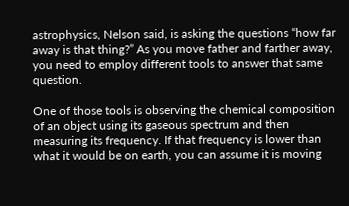astrophysics, Nelson said, is asking the questions “how far away is that thing?” As you move father and farther away, you need to employ different tools to answer that same question.

One of those tools is observing the chemical composition of an object using its gaseous spectrum and then measuring its frequency. If that frequency is lower than what it would be on earth, you can assume it is moving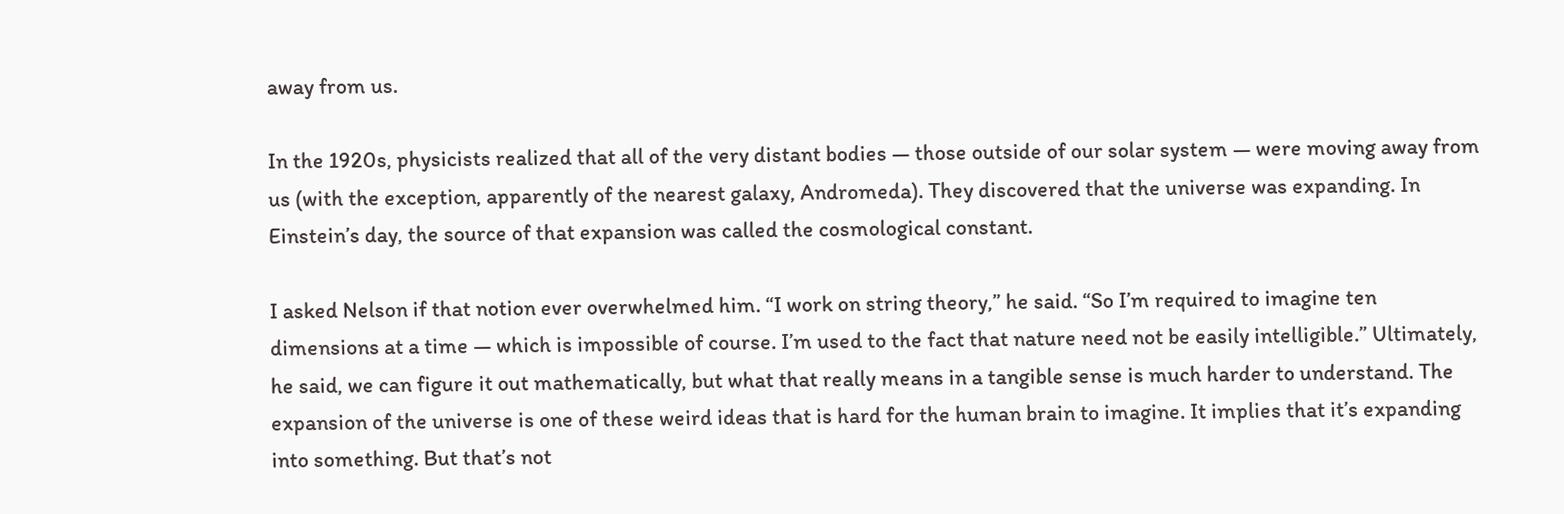away from us.

In the 1920s, physicists realized that all of the very distant bodies — those outside of our solar system — were moving away from us (with the exception, apparently of the nearest galaxy, Andromeda). They discovered that the universe was expanding. In Einstein’s day, the source of that expansion was called the cosmological constant.

I asked Nelson if that notion ever overwhelmed him. “I work on string theory,” he said. “So I’m required to imagine ten dimensions at a time — which is impossible of course. I’m used to the fact that nature need not be easily intelligible.” Ultimately, he said, we can figure it out mathematically, but what that really means in a tangible sense is much harder to understand. The expansion of the universe is one of these weird ideas that is hard for the human brain to imagine. It implies that it’s expanding into something. But that’s not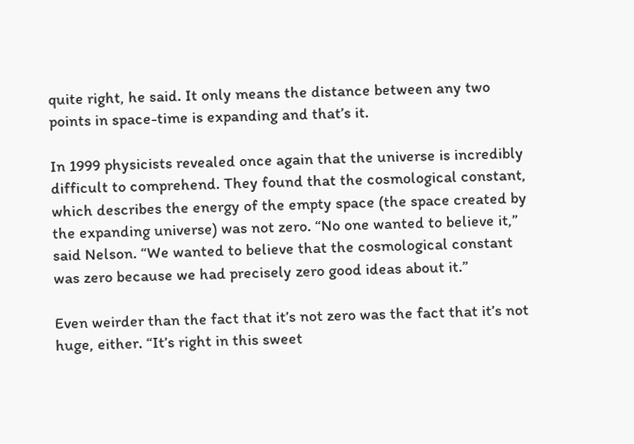quite right, he said. It only means the distance between any two points in space-time is expanding and that’s it.

In 1999 physicists revealed once again that the universe is incredibly difficult to comprehend. They found that the cosmological constant, which describes the energy of the empty space (the space created by the expanding universe) was not zero. “No one wanted to believe it,” said Nelson. “We wanted to believe that the cosmological constant was zero because we had precisely zero good ideas about it.”

Even weirder than the fact that it’s not zero was the fact that it’s not huge, either. “It’s right in this sweet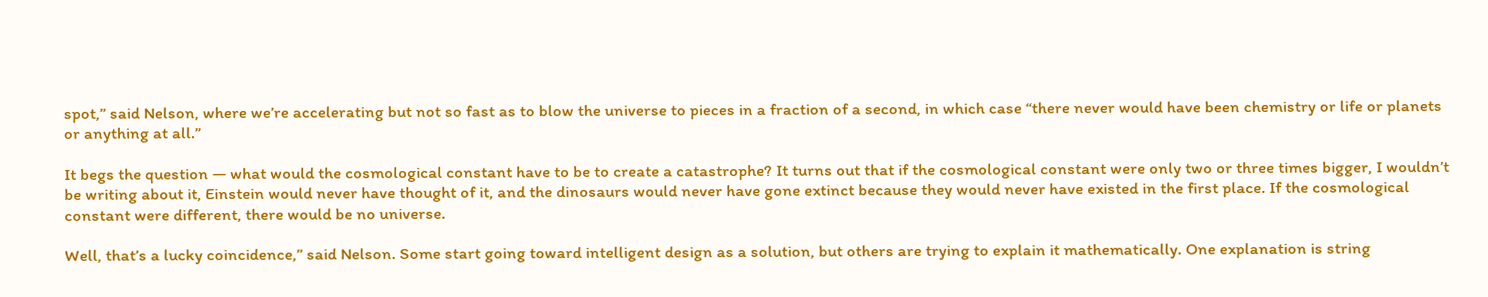spot,” said Nelson, where we’re accelerating but not so fast as to blow the universe to pieces in a fraction of a second, in which case “there never would have been chemistry or life or planets or anything at all.”

It begs the question — what would the cosmological constant have to be to create a catastrophe? It turns out that if the cosmological constant were only two or three times bigger, I wouldn’t be writing about it, Einstein would never have thought of it, and the dinosaurs would never have gone extinct because they would never have existed in the first place. If the cosmological constant were different, there would be no universe.

Well, that’s a lucky coincidence,” said Nelson. Some start going toward intelligent design as a solution, but others are trying to explain it mathematically. One explanation is string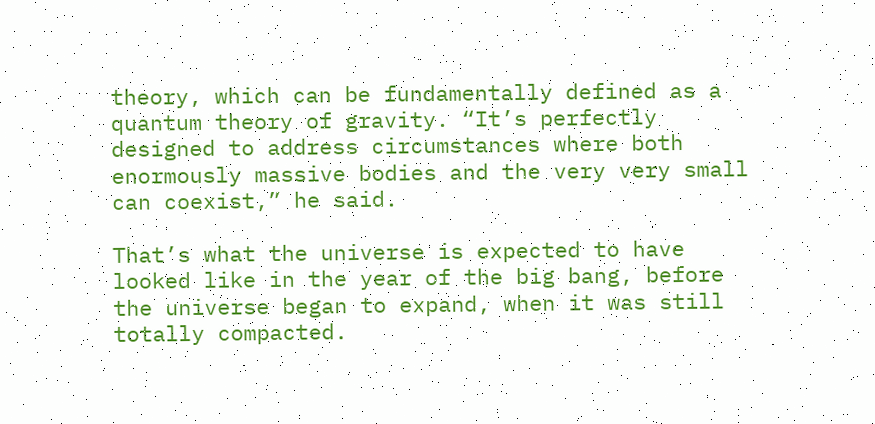theory, which can be fundamentally defined as a quantum theory of gravity. “It’s perfectly designed to address circumstances where both enormously massive bodies and the very very small can coexist,” he said.

That’s what the universe is expected to have looked like in the year of the big bang, before the universe began to expand, when it was still totally compacted.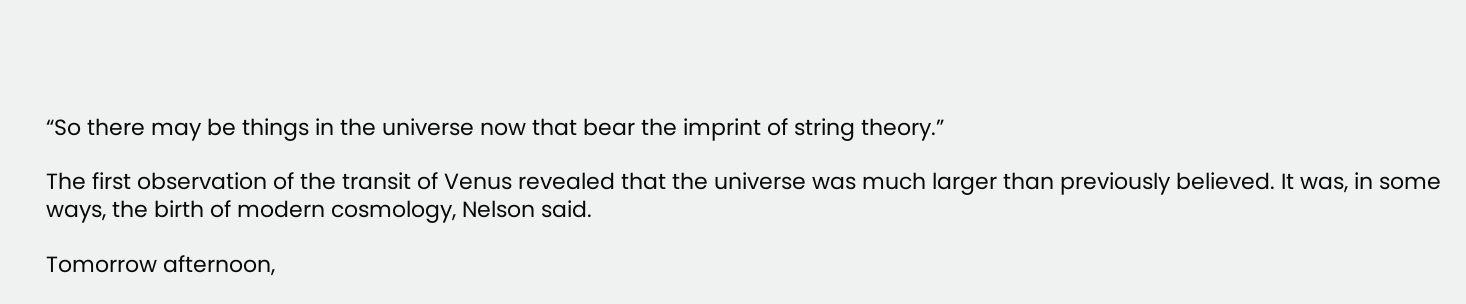“So there may be things in the universe now that bear the imprint of string theory.”

The first observation of the transit of Venus revealed that the universe was much larger than previously believed. It was, in some ways, the birth of modern cosmology, Nelson said.

Tomorrow afternoon,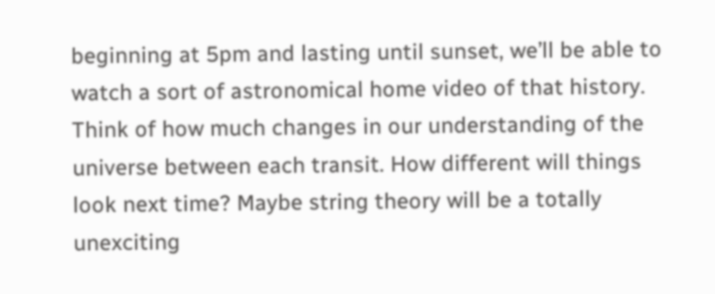beginning at 5pm and lasting until sunset, we’ll be able to watch a sort of astronomical home video of that history. Think of how much changes in our understanding of the universe between each transit. How different will things look next time? Maybe string theory will be a totally unexciting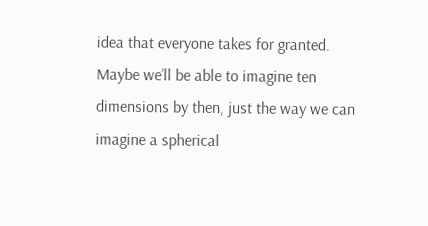idea that everyone takes for granted. Maybe we’ll be able to imagine ten dimensions by then, just the way we can imagine a spherical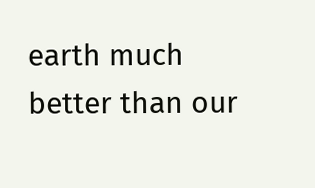earth much better than our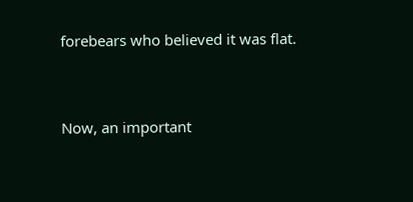forebears who believed it was flat.


Now, an important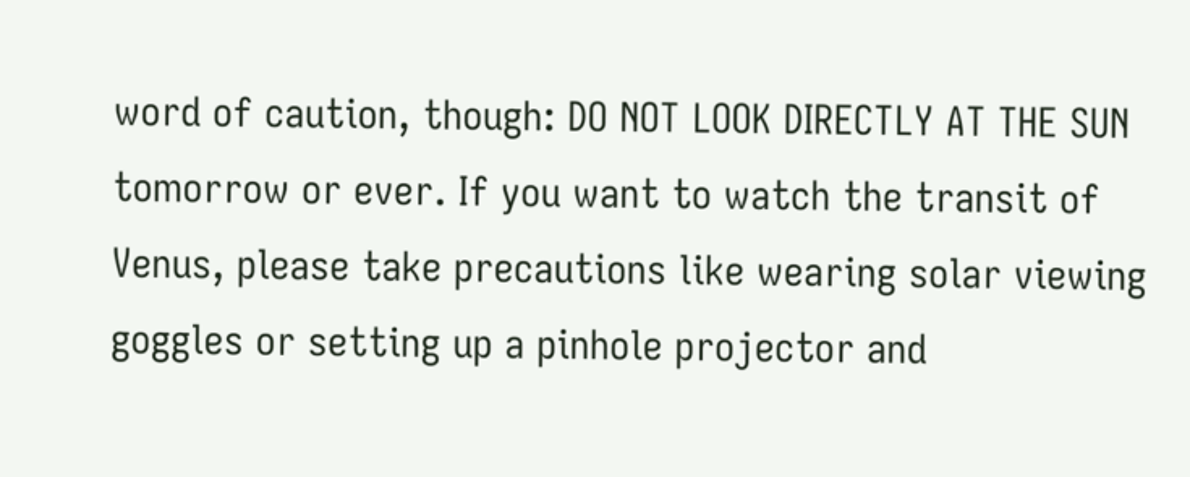word of caution, though: DO NOT LOOK DIRECTLY AT THE SUN tomorrow or ever. If you want to watch the transit of Venus, please take precautions like wearing solar viewing goggles or setting up a pinhole projector and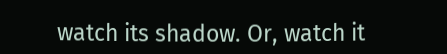watch its shadow. Or, watch it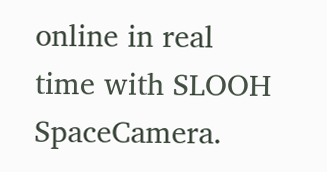online in real time with SLOOH SpaceCamera.